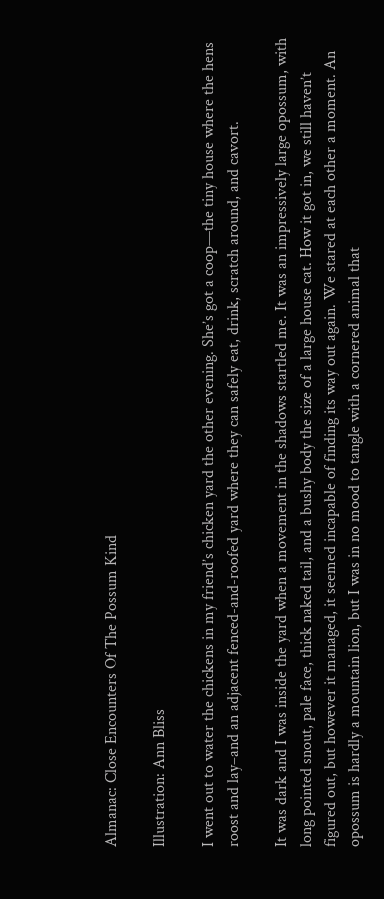Almanac: Close Encounters Of The Possum Kind

Illustration: Ann Bliss

I went out to water the chickens in my friend’s chicken yard the other evening. She’s got a coop—the tiny house where the hens roost and lay–and an adjacent fenced-and-roofed yard where they can safely eat, drink, scratch around, and cavort.

It was dark and I was inside the yard when a movement in the shadows startled me. It was an impressively large opossum, with long pointed snout, pale face, thick naked tail, and a bushy body the size of a large house cat. How it got in, we still haven’t figured out, but however it managed, it seemed incapable of finding its way out again. We stared at each other a moment. An opossum is hardly a mountain lion, but I was in no mood to tangle with a cornered animal that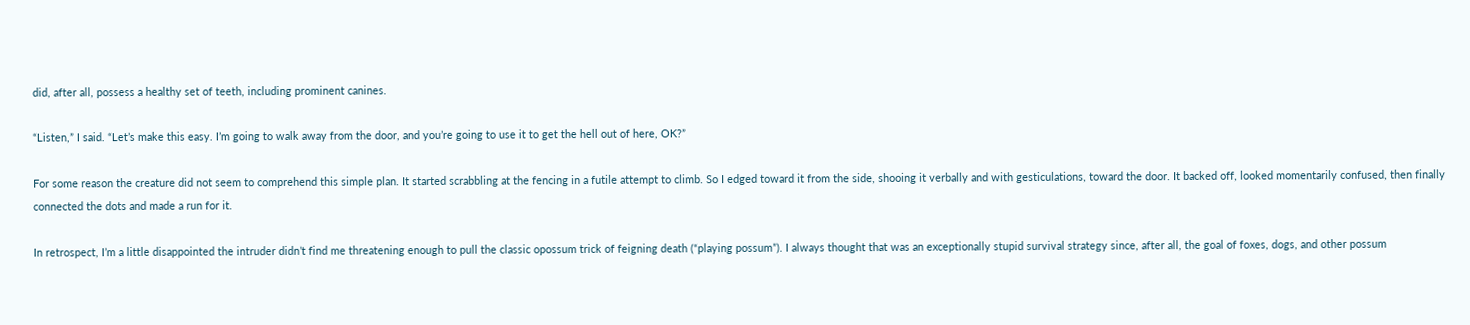did, after all, possess a healthy set of teeth, including prominent canines.

“Listen,” I said. “Let’s make this easy. I’m going to walk away from the door, and you’re going to use it to get the hell out of here, OK?”

For some reason the creature did not seem to comprehend this simple plan. It started scrabbling at the fencing in a futile attempt to climb. So I edged toward it from the side, shooing it verbally and with gesticulations, toward the door. It backed off, looked momentarily confused, then finally connected the dots and made a run for it.

In retrospect, I’m a little disappointed the intruder didn’t find me threatening enough to pull the classic opossum trick of feigning death (“playing possum”). I always thought that was an exceptionally stupid survival strategy since, after all, the goal of foxes, dogs, and other possum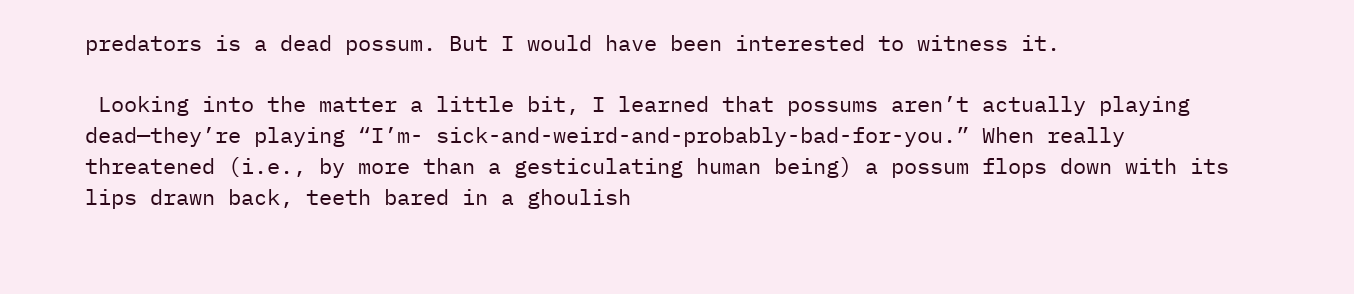predators is a dead possum. But I would have been interested to witness it.

 Looking into the matter a little bit, I learned that possums aren’t actually playing dead—they’re playing “I’m- sick-and-weird-and-probably-bad-for-you.” When really threatened (i.e., by more than a gesticulating human being) a possum flops down with its lips drawn back, teeth bared in a ghoulish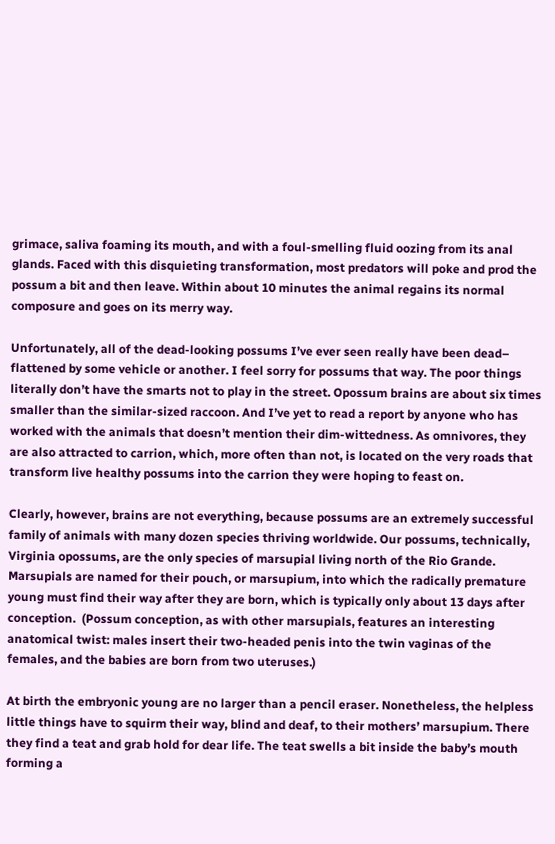grimace, saliva foaming its mouth, and with a foul-smelling fluid oozing from its anal glands. Faced with this disquieting transformation, most predators will poke and prod the possum a bit and then leave. Within about 10 minutes the animal regains its normal composure and goes on its merry way.

Unfortunately, all of the dead-looking possums I’ve ever seen really have been dead– flattened by some vehicle or another. I feel sorry for possums that way. The poor things literally don’t have the smarts not to play in the street. Opossum brains are about six times smaller than the similar-sized raccoon. And I’ve yet to read a report by anyone who has worked with the animals that doesn’t mention their dim-wittedness. As omnivores, they are also attracted to carrion, which, more often than not, is located on the very roads that transform live healthy possums into the carrion they were hoping to feast on.

Clearly, however, brains are not everything, because possums are an extremely successful family of animals with many dozen species thriving worldwide. Our possums, technically, Virginia opossums, are the only species of marsupial living north of the Rio Grande. Marsupials are named for their pouch, or marsupium, into which the radically premature young must find their way after they are born, which is typically only about 13 days after conception.  (Possum conception, as with other marsupials, features an interesting anatomical twist: males insert their two-headed penis into the twin vaginas of the females, and the babies are born from two uteruses.)

At birth the embryonic young are no larger than a pencil eraser. Nonetheless, the helpless little things have to squirm their way, blind and deaf, to their mothers’ marsupium. There they find a teat and grab hold for dear life. The teat swells a bit inside the baby’s mouth forming a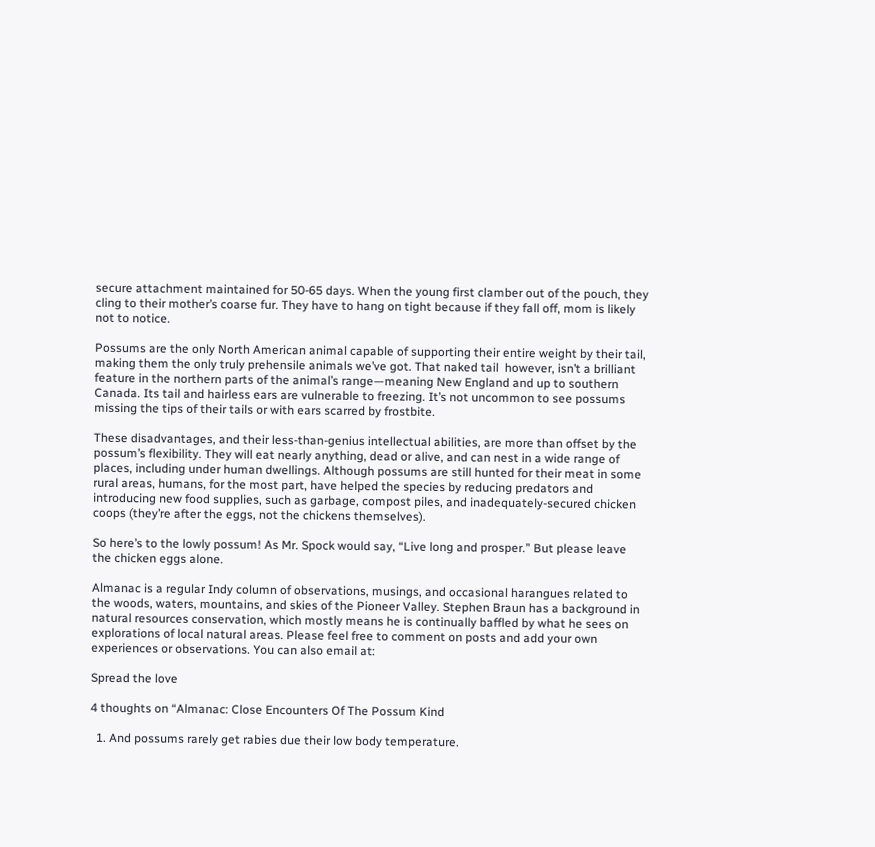secure attachment maintained for 50-65 days. When the young first clamber out of the pouch, they cling to their mother’s coarse fur. They have to hang on tight because if they fall off, mom is likely not to notice.

Possums are the only North American animal capable of supporting their entire weight by their tail, making them the only truly prehensile animals we’ve got. That naked tail  however, isn’t a brilliant feature in the northern parts of the animal’s range—meaning New England and up to southern Canada. Its tail and hairless ears are vulnerable to freezing. It’s not uncommon to see possums missing the tips of their tails or with ears scarred by frostbite.

These disadvantages, and their less-than-genius intellectual abilities, are more than offset by the possum’s flexibility. They will eat nearly anything, dead or alive, and can nest in a wide range of places, including under human dwellings. Although possums are still hunted for their meat in some rural areas, humans, for the most part, have helped the species by reducing predators and introducing new food supplies, such as garbage, compost piles, and inadequately-secured chicken coops (they’re after the eggs, not the chickens themselves).

So here’s to the lowly possum! As Mr. Spock would say, “Live long and prosper.” But please leave the chicken eggs alone.

Almanac is a regular Indy column of observations, musings, and occasional harangues related to the woods, waters, mountains, and skies of the Pioneer Valley. Stephen Braun has a background in natural resources conservation, which mostly means he is continually baffled by what he sees on explorations of local natural areas. Please feel free to comment on posts and add your own experiences or observations. You can also email at:

Spread the love

4 thoughts on “Almanac: Close Encounters Of The Possum Kind

  1. And possums rarely get rabies due their low body temperature.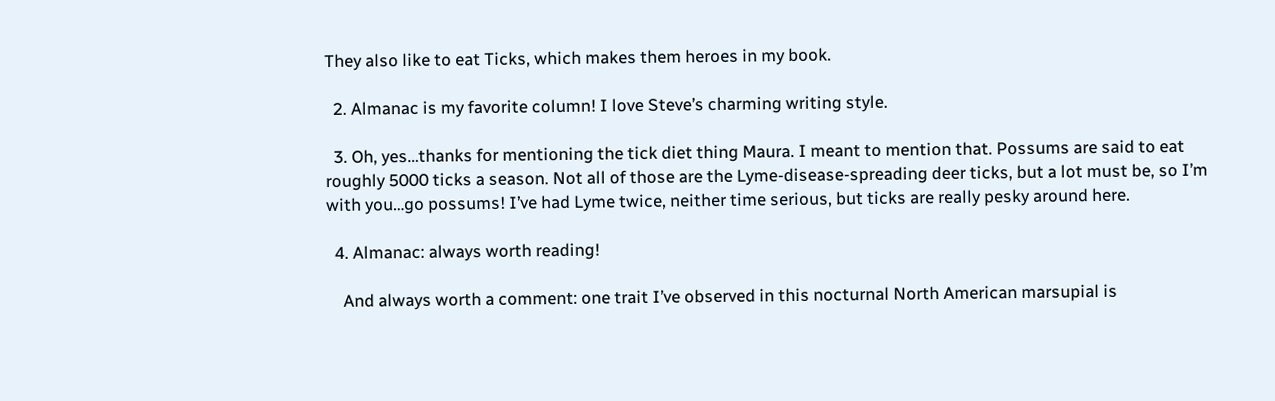They also like to eat Ticks, which makes them heroes in my book.

  2. Almanac is my favorite column! I love Steve’s charming writing style.

  3. Oh, yes…thanks for mentioning the tick diet thing Maura. I meant to mention that. Possums are said to eat roughly 5000 ticks a season. Not all of those are the Lyme-disease-spreading deer ticks, but a lot must be, so I’m with you…go possums! I’ve had Lyme twice, neither time serious, but ticks are really pesky around here.

  4. Almanac: always worth reading!

    And always worth a comment: one trait I’ve observed in this nocturnal North American marsupial is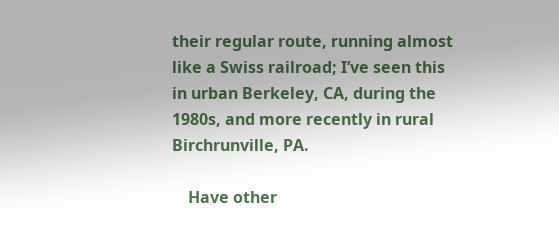their regular route, running almost like a Swiss railroad; I’ve seen this in urban Berkeley, CA, during the 1980s, and more recently in rural Birchrunville, PA.

    Have other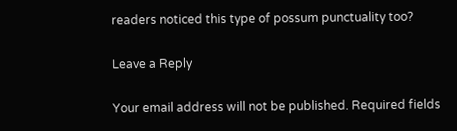readers noticed this type of possum punctuality too?

Leave a Reply

Your email address will not be published. Required fields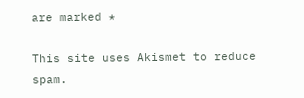are marked *

This site uses Akismet to reduce spam.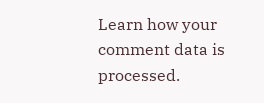Learn how your comment data is processed.